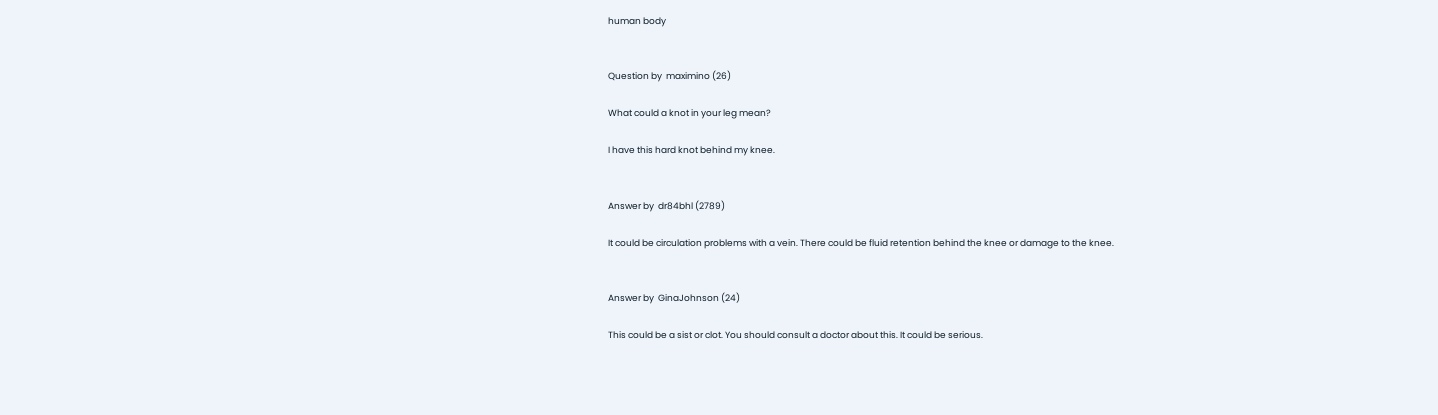human body


Question by  maximino (26)

What could a knot in your leg mean?

I have this hard knot behind my knee.


Answer by  dr84bhl (2789)

It could be circulation problems with a vein. There could be fluid retention behind the knee or damage to the knee.


Answer by  GinaJohnson (24)

This could be a sist or clot. You should consult a doctor about this. It could be serious.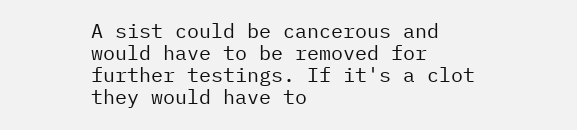A sist could be cancerous and would have to be removed for further testings. If it's a clot they would have to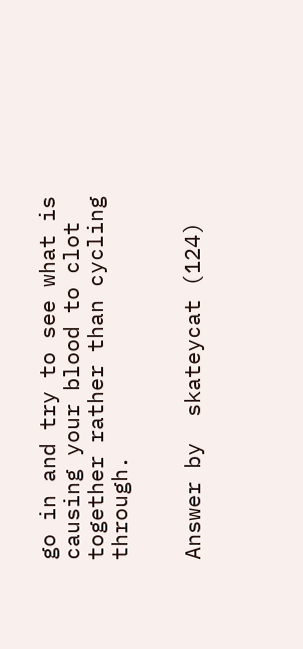go in and try to see what is causing your blood to clot together rather than cycling through.


Answer by  skateycat (124)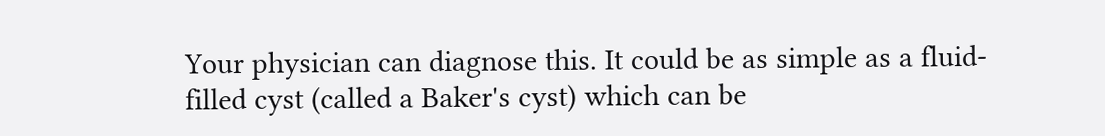Your physician can diagnose this. It could be as simple as a fluid-filled cyst (called a Baker's cyst) which can be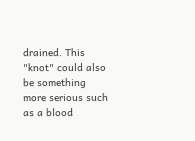drained. This "knot" could also be something more serious such as a blood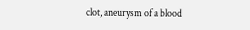clot, aneurysm of a blood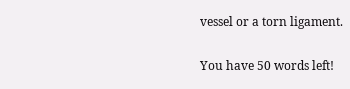vessel or a torn ligament.

You have 50 words left!